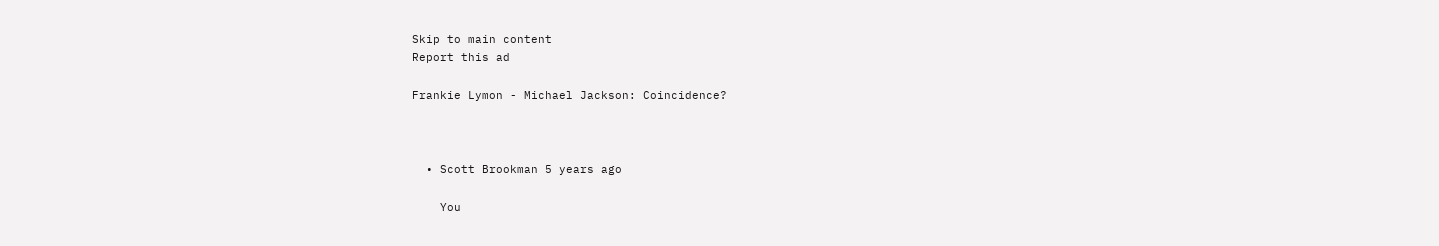Skip to main content
Report this ad

Frankie Lymon - Michael Jackson: Coincidence?



  • Scott Brookman 5 years ago

    You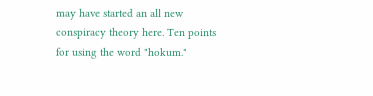may have started an all new conspiracy theory here. Ten points for using the word "hokum."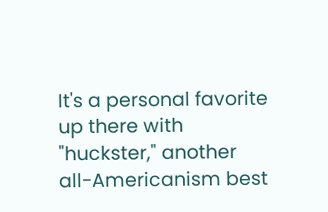It's a personal favorite up there with "huckster," another all-Americanism best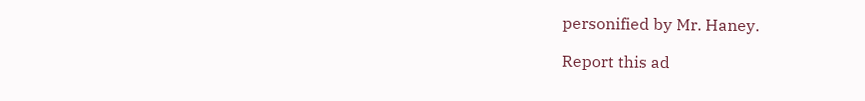personified by Mr. Haney.

Report this ad